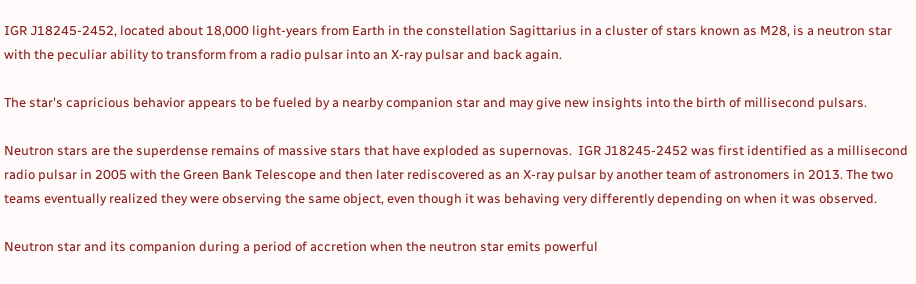IGR J18245-2452, located about 18,000 light-years from Earth in the constellation Sagittarius in a cluster of stars known as M28, is a neutron star with the peculiar ability to transform from a radio pulsar into an X-ray pulsar and back again.

The star's capricious behavior appears to be fueled by a nearby companion star and may give new insights into the birth of millisecond pulsars.

Neutron stars are the superdense remains of massive stars that have exploded as supernovas.  IGR J18245-2452 was first identified as a millisecond radio pulsar in 2005 with the Green Bank Telescope and then later rediscovered as an X-ray pulsar by another team of astronomers in 2013. The two teams eventually realized they were observing the same object, even though it was behaving very differently depending on when it was observed.

Neutron star and its companion during a period of accretion when the neutron star emits powerful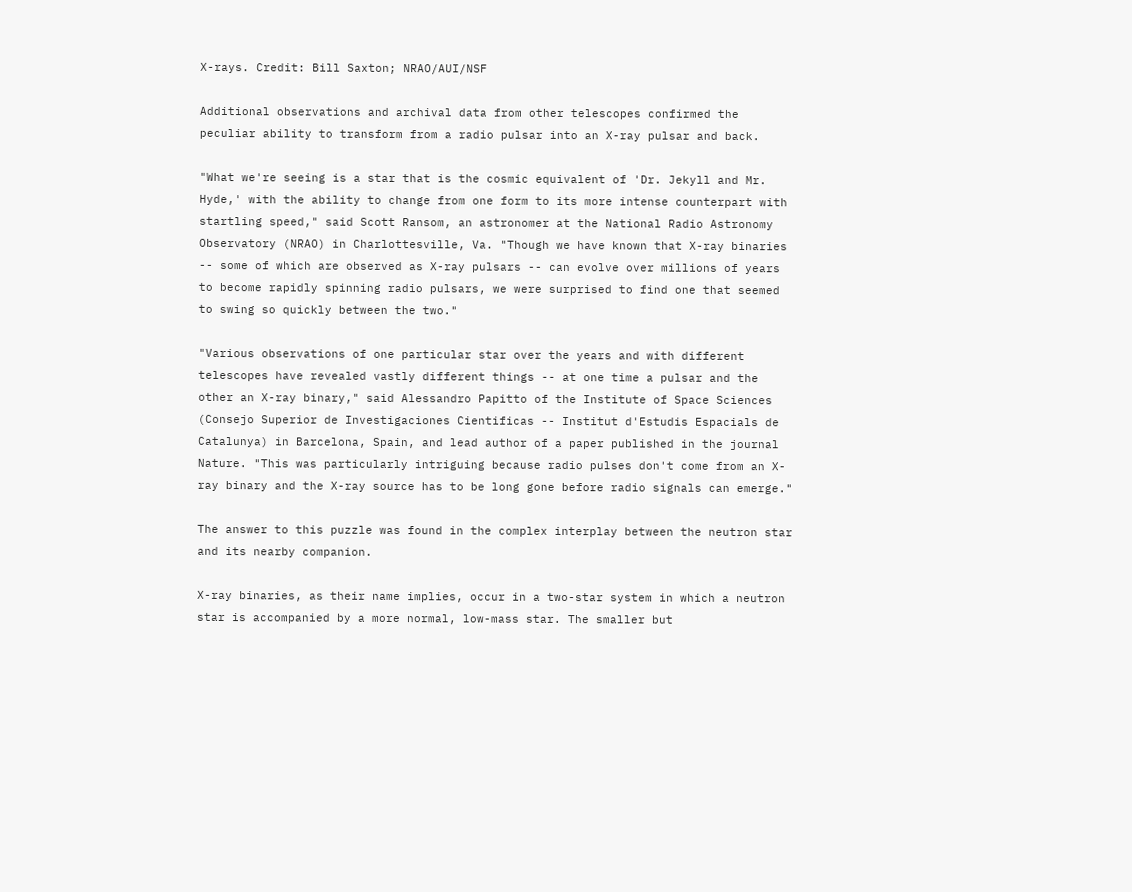X-rays. Credit: Bill Saxton; NRAO/AUI/NSF

Additional observations and archival data from other telescopes confirmed the peculiar ability to transform from a radio pulsar into an X-ray pulsar and back.

"What we're seeing is a star that is the cosmic equivalent of 'Dr. Jekyll and Mr. Hyde,' with the ability to change from one form to its more intense counterpart with startling speed," said Scott Ransom, an astronomer at the National Radio Astronomy Observatory (NRAO) in Charlottesville, Va. "Though we have known that X-ray binaries -- some of which are observed as X-ray pulsars -- can evolve over millions of years to become rapidly spinning radio pulsars, we were surprised to find one that seemed to swing so quickly between the two."

"Various observations of one particular star over the years and with different telescopes have revealed vastly different things -- at one time a pulsar and the other an X-ray binary," said Alessandro Papitto of the Institute of Space Sciences (Consejo Superior de Investigaciones Cientificas -- Institut d'Estudis Espacials de Catalunya) in Barcelona, Spain, and lead author of a paper published in the journal Nature. "This was particularly intriguing because radio pulses don't come from an X-ray binary and the X-ray source has to be long gone before radio signals can emerge."

The answer to this puzzle was found in the complex interplay between the neutron star and its nearby companion.

X-ray binaries, as their name implies, occur in a two-star system in which a neutron star is accompanied by a more normal, low-mass star. The smaller but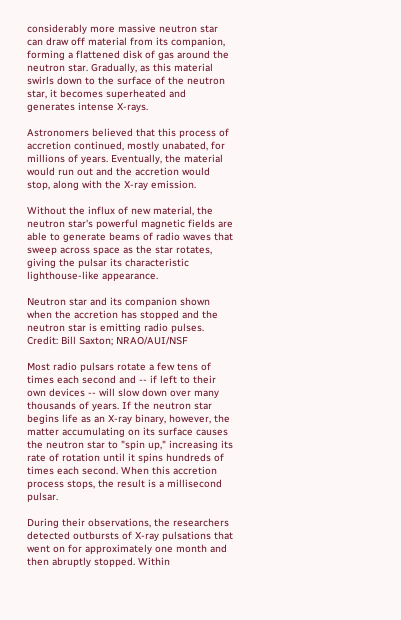considerably more massive neutron star can draw off material from its companion, forming a flattened disk of gas around the neutron star. Gradually, as this material swirls down to the surface of the neutron star, it becomes superheated and generates intense X-rays.

Astronomers believed that this process of accretion continued, mostly unabated, for millions of years. Eventually, the material would run out and the accretion would stop, along with the X-ray emission.

Without the influx of new material, the neutron star's powerful magnetic fields are able to generate beams of radio waves that sweep across space as the star rotates, giving the pulsar its characteristic lighthouse-like appearance.

Neutron star and its companion shown when the accretion has stopped and the neutron star is emitting radio pulses. Credit: Bill Saxton; NRAO/AUI/NSF

Most radio pulsars rotate a few tens of times each second and -- if left to their own devices -- will slow down over many thousands of years. If the neutron star begins life as an X-ray binary, however, the matter accumulating on its surface causes the neutron star to "spin up," increasing its rate of rotation until it spins hundreds of times each second. When this accretion process stops, the result is a millisecond pulsar.

During their observations, the researchers detected outbursts of X-ray pulsations that went on for approximately one month and then abruptly stopped. Within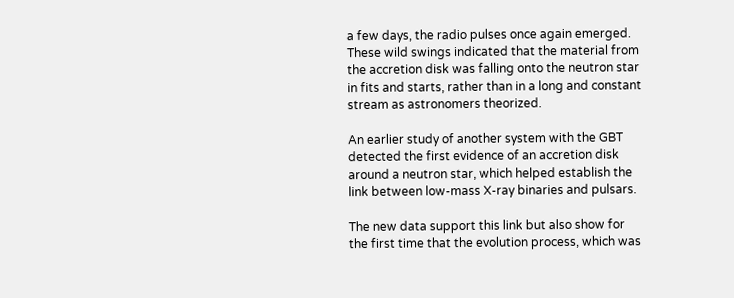a few days, the radio pulses once again emerged. These wild swings indicated that the material from the accretion disk was falling onto the neutron star in fits and starts, rather than in a long and constant stream as astronomers theorized.

An earlier study of another system with the GBT detected the first evidence of an accretion disk around a neutron star, which helped establish the link between low-mass X-ray binaries and pulsars.

The new data support this link but also show for the first time that the evolution process, which was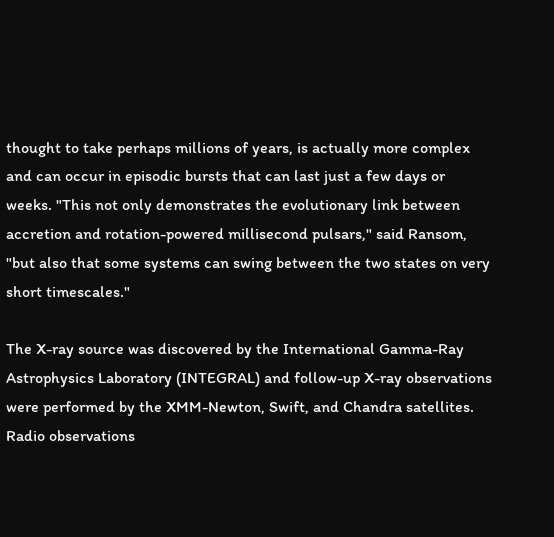thought to take perhaps millions of years, is actually more complex and can occur in episodic bursts that can last just a few days or weeks. "This not only demonstrates the evolutionary link between accretion and rotation-powered millisecond pulsars," said Ransom, "but also that some systems can swing between the two states on very short timescales."

The X-ray source was discovered by the International Gamma-Ray Astrophysics Laboratory (INTEGRAL) and follow-up X-ray observations were performed by the XMM-Newton, Swift, and Chandra satellites. Radio observations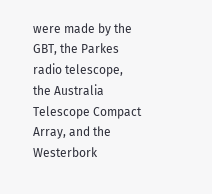were made by the GBT, the Parkes radio telescope, the Australia Telescope Compact Array, and the Westerbork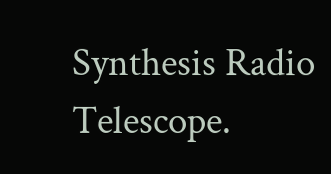Synthesis Radio Telescope.